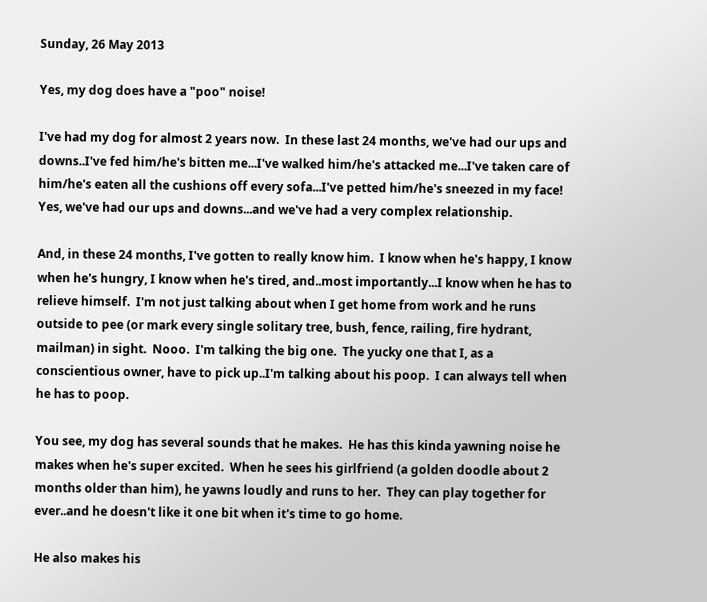Sunday, 26 May 2013

Yes, my dog does have a "poo" noise!

I've had my dog for almost 2 years now.  In these last 24 months, we've had our ups and downs..I've fed him/he's bitten me...I've walked him/he's attacked me...I've taken care of him/he's eaten all the cushions off every sofa...I've petted him/he's sneezed in my face!  Yes, we've had our ups and downs...and we've had a very complex relationship.

And, in these 24 months, I've gotten to really know him.  I know when he's happy, I know when he's hungry, I know when he's tired, and..most importantly...I know when he has to relieve himself.  I'm not just talking about when I get home from work and he runs outside to pee (or mark every single solitary tree, bush, fence, railing, fire hydrant, mailman) in sight.  Nooo.  I'm talking the big one.  The yucky one that I, as a conscientious owner, have to pick up..I'm talking about his poop.  I can always tell when he has to poop.

You see, my dog has several sounds that he makes.  He has this kinda yawning noise he makes when he's super excited.  When he sees his girlfriend (a golden doodle about 2 months older than him), he yawns loudly and runs to her.  They can play together for ever..and he doesn't like it one bit when it's time to go home.

He also makes his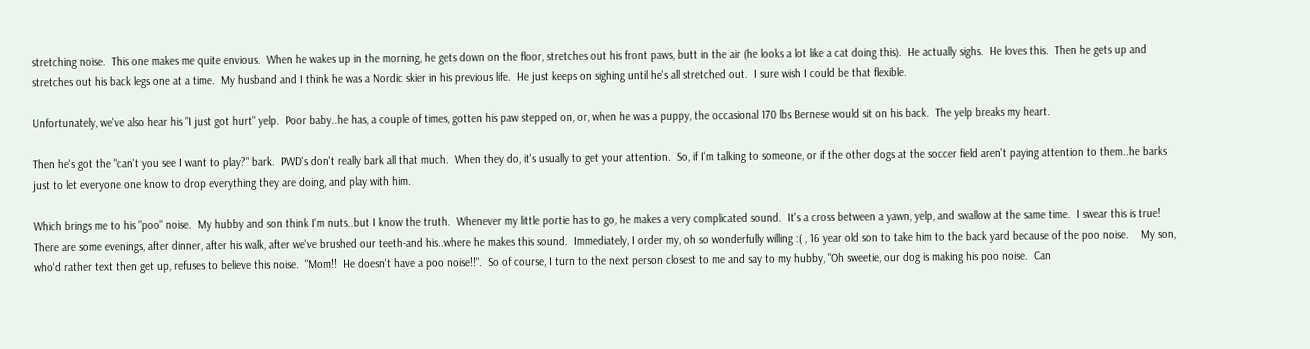stretching noise.  This one makes me quite envious.  When he wakes up in the morning, he gets down on the floor, stretches out his front paws, butt in the air (he looks a lot like a cat doing this).  He actually sighs.  He loves this.  Then he gets up and stretches out his back legs one at a time.  My husband and I think he was a Nordic skier in his previous life.  He just keeps on sighing until he's all stretched out.  I sure wish I could be that flexible.

Unfortunately, we've also hear his "I just got hurt" yelp.  Poor baby..he has, a couple of times, gotten his paw stepped on, or, when he was a puppy, the occasional 170 lbs Bernese would sit on his back.  The yelp breaks my heart.

Then he's got the "can't you see I want to play?" bark.  PWD's don't really bark all that much.  When they do, it's usually to get your attention.  So, if I'm talking to someone, or if the other dogs at the soccer field aren't paying attention to them..he barks just to let everyone one know to drop everything they are doing, and play with him.

Which brings me to his "poo" noise.  My hubby and son think I'm nuts..but I know the truth.  Whenever my little portie has to go, he makes a very complicated sound.  It's a cross between a yawn, yelp, and swallow at the same time.  I swear this is true!  There are some evenings, after dinner, after his walk, after we've brushed our teeth-and his..where he makes this sound.  Immediately, I order my, oh so wonderfully willing :( , 16 year old son to take him to the back yard because of the poo noise.    My son, who'd rather text then get up, refuses to believe this noise.  "Mom!!  He doesn't have a poo noise!!".  So of course, I turn to the next person closest to me and say to my hubby, "Oh sweetie, our dog is making his poo noise.  Can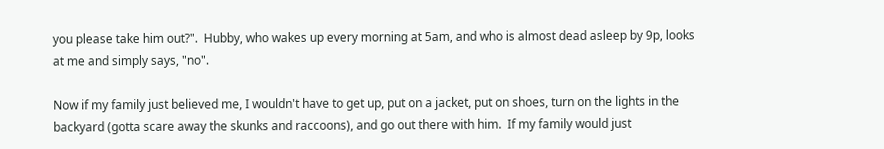you please take him out?".  Hubby, who wakes up every morning at 5am, and who is almost dead asleep by 9p, looks at me and simply says, "no".

Now if my family just believed me, I wouldn't have to get up, put on a jacket, put on shoes, turn on the lights in the backyard (gotta scare away the skunks and raccoons), and go out there with him.  If my family would just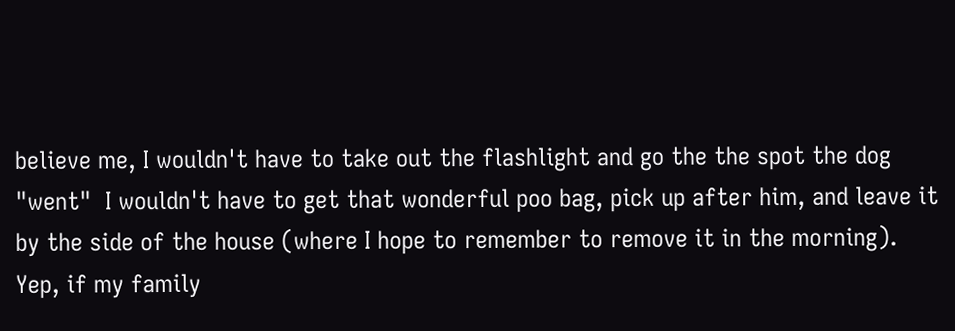believe me, I wouldn't have to take out the flashlight and go the the spot the dog "went"  I wouldn't have to get that wonderful poo bag, pick up after him, and leave it by the side of the house (where I hope to remember to remove it in the morning).  Yep, if my family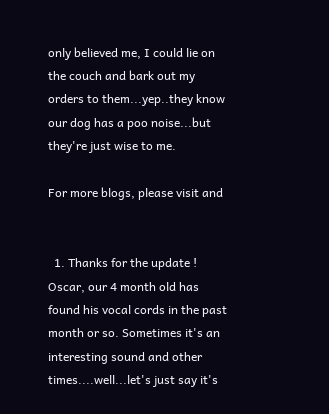only believed me, I could lie on the couch and bark out my orders to them...yep..they know our dog has a poo noise...but they're just wise to me.

For more blogs, please visit and


  1. Thanks for the update ! Oscar, our 4 month old has found his vocal cords in the past month or so. Sometimes it's an interesting sound and other times....well...let's just say it's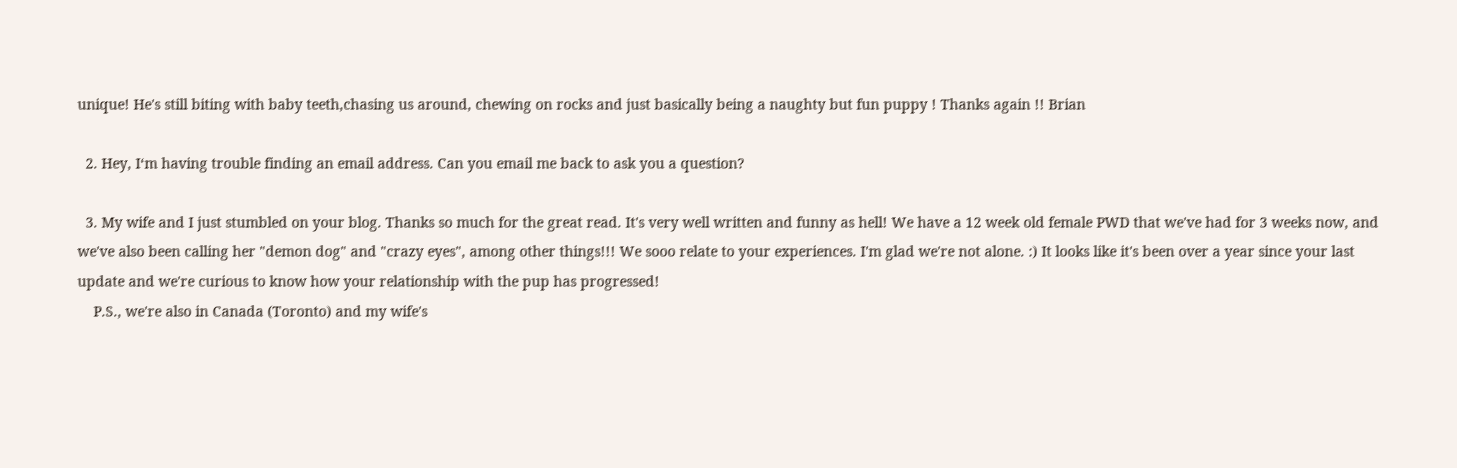unique! He's still biting with baby teeth,chasing us around, chewing on rocks and just basically being a naughty but fun puppy ! Thanks again !! Brian

  2. Hey, I‘m having trouble finding an email address. Can you email me back to ask you a question?

  3. My wife and I just stumbled on your blog. Thanks so much for the great read. It's very well written and funny as hell! We have a 12 week old female PWD that we've had for 3 weeks now, and we've also been calling her "demon dog" and "crazy eyes", among other things!!! We sooo relate to your experiences. I'm glad we're not alone. :) It looks like it's been over a year since your last update and we're curious to know how your relationship with the pup has progressed!
    P.S., we're also in Canada (Toronto) and my wife's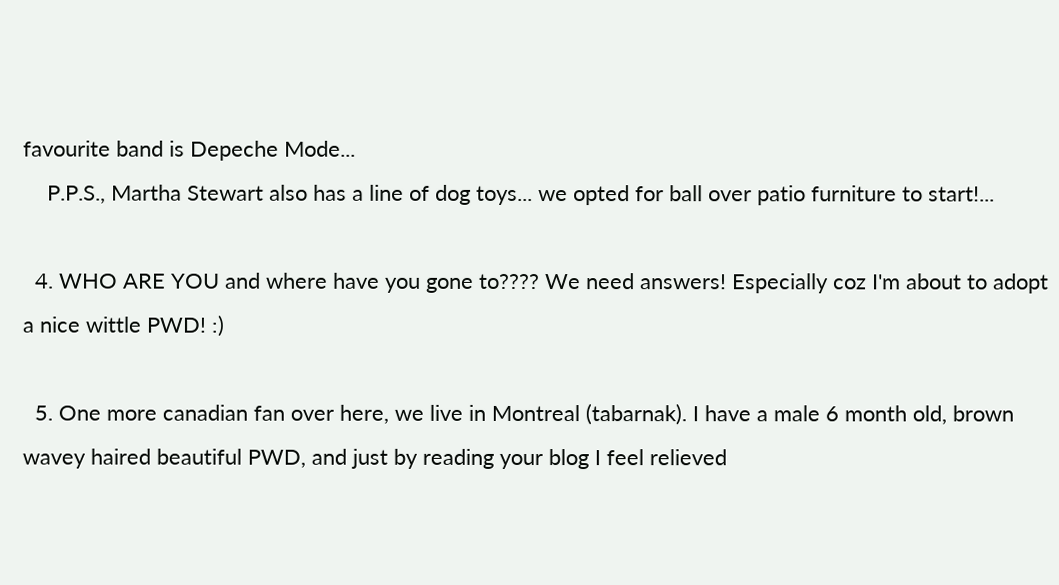favourite band is Depeche Mode...
    P.P.S., Martha Stewart also has a line of dog toys... we opted for ball over patio furniture to start!...

  4. WHO ARE YOU and where have you gone to???? We need answers! Especially coz I'm about to adopt a nice wittle PWD! :)

  5. One more canadian fan over here, we live in Montreal (tabarnak). I have a male 6 month old, brown wavey haired beautiful PWD, and just by reading your blog I feel relieved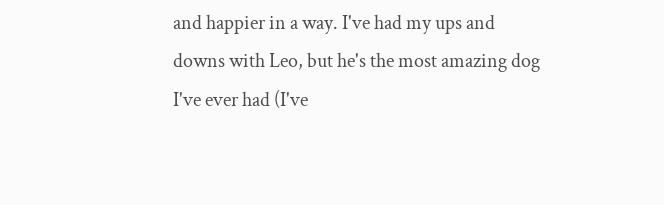and happier in a way. I've had my ups and downs with Leo, but he's the most amazing dog I've ever had (I've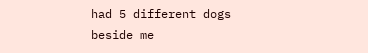had 5 different dogs beside me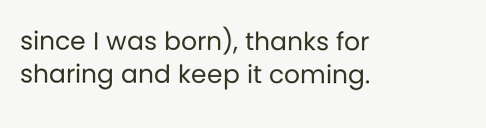since I was born), thanks for sharing and keep it coming.